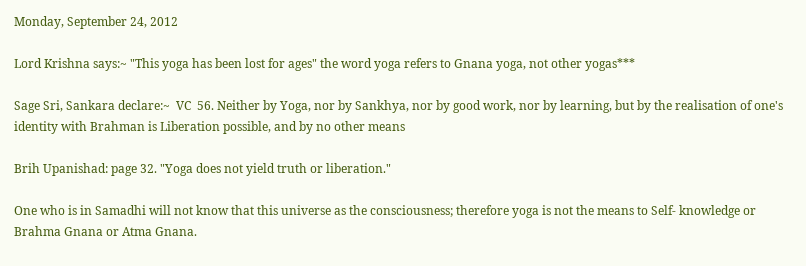Monday, September 24, 2012

Lord Krishna says:~ "This yoga has been lost for ages" the word yoga refers to Gnana yoga, not other yogas***

Sage Sri, Sankara declare:~  VC  56. Neither by Yoga, nor by Sankhya, nor by good work, nor by learning, but by the realisation of one's identity with Brahman is Liberation possible, and by no other means

Brih Upanishad: page 32. "Yoga does not yield truth or liberation."

One who is in Samadhi will not know that this universe as the consciousness; therefore yoga is not the means to Self- knowledge or Brahma Gnana or Atma Gnana.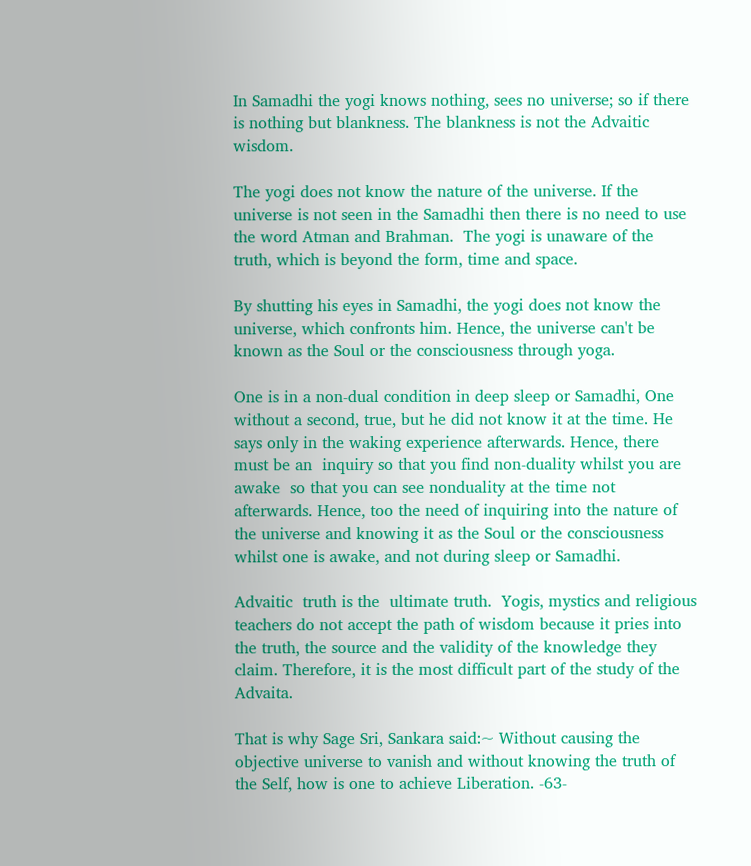In Samadhi the yogi knows nothing, sees no universe; so if there is nothing but blankness. The blankness is not the Advaitic wisdom.

The yogi does not know the nature of the universe. If the universe is not seen in the Samadhi then there is no need to use the word Atman and Brahman.  The yogi is unaware of the truth, which is beyond the form, time and space.

By shutting his eyes in Samadhi, the yogi does not know the universe, which confronts him. Hence, the universe can't be known as the Soul or the consciousness through yoga.

One is in a non-dual condition in deep sleep or Samadhi, One without a second, true, but he did not know it at the time. He says only in the waking experience afterwards. Hence, there must be an  inquiry so that you find non-duality whilst you are awake  so that you can see nonduality at the time not afterwards. Hence, too the need of inquiring into the nature of the universe and knowing it as the Soul or the consciousness whilst one is awake, and not during sleep or Samadhi.

Advaitic  truth is the  ultimate truth.  Yogis, mystics and religious teachers do not accept the path of wisdom because it pries into the truth, the source and the validity of the knowledge they claim. Therefore, it is the most difficult part of the study of the Advaita.

That is why Sage Sri, Sankara said:~ Without causing the objective universe to vanish and without knowing the truth of the Self, how is one to achieve Liberation. -63-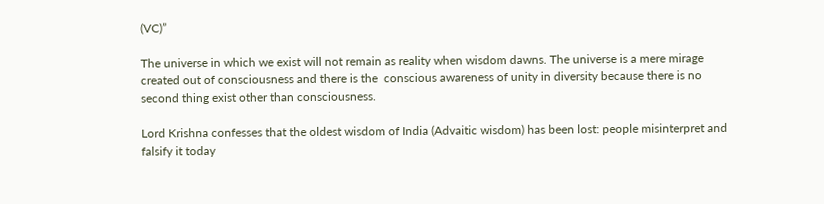(VC)”

The universe in which we exist will not remain as reality when wisdom dawns. The universe is a mere mirage created out of consciousness and there is the  conscious awareness of unity in diversity because there is no second thing exist other than consciousness.

Lord Krishna confesses that the oldest wisdom of India (Advaitic wisdom) has been lost: people misinterpret and falsify it today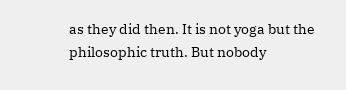as they did then. It is not yoga but the philosophic truth. But nobody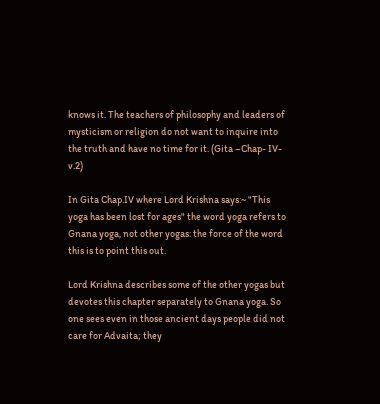knows it. The teachers of philosophy and leaders of mysticism or religion do not want to inquire into the truth and have no time for it. (Gita –Chap- IV-v.2)

In Gita Chap.IV where Lord Krishna says:~ "This yoga has been lost for ages" the word yoga refers to Gnana yoga, not other yogas: the force of the word this is to point this out.

Lord Krishna describes some of the other yogas but devotes this chapter separately to Gnana yoga. So one sees even in those ancient days people did not care for Advaita; they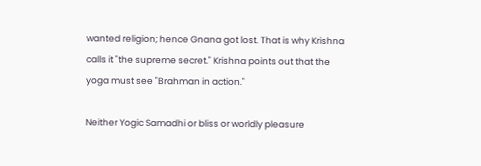wanted religion; hence Gnana got lost. That is why Krishna calls it "the supreme secret." Krishna points out that the yoga must see "Brahman in action."

Neither Yogic Samadhi or bliss or worldly pleasure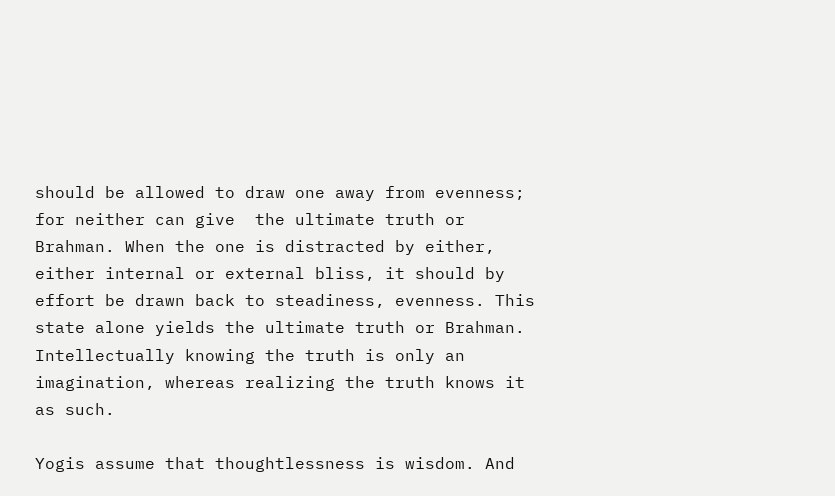should be allowed to draw one away from evenness; for neither can give  the ultimate truth or Brahman. When the one is distracted by either, either internal or external bliss, it should by effort be drawn back to steadiness, evenness. This state alone yields the ultimate truth or Brahman.  Intellectually knowing the truth is only an imagination, whereas realizing the truth knows it as such.

Yogis assume that thoughtlessness is wisdom. And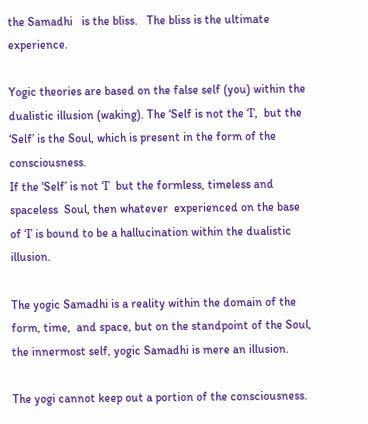the Samadhi   is the bliss.   The bliss is the ultimate experience.

Yogic theories are based on the false self (you) within the dualistic illusion (waking). The ‘Self is not the ‘I’,  but the ‘Self’ is the Soul, which is present in the form of the consciousness.
If the ‘Self’ is not ‘I’  but the formless, timeless and spaceless  Soul, then whatever  experienced on the base of ‘I’ is bound to be a hallucination within the dualistic illusion.

The yogic Samadhi is a reality within the domain of the form, time,  and space, but on the standpoint of the Soul, the innermost self, yogic Samadhi is mere an illusion.

The yogi cannot keep out a portion of the consciousness.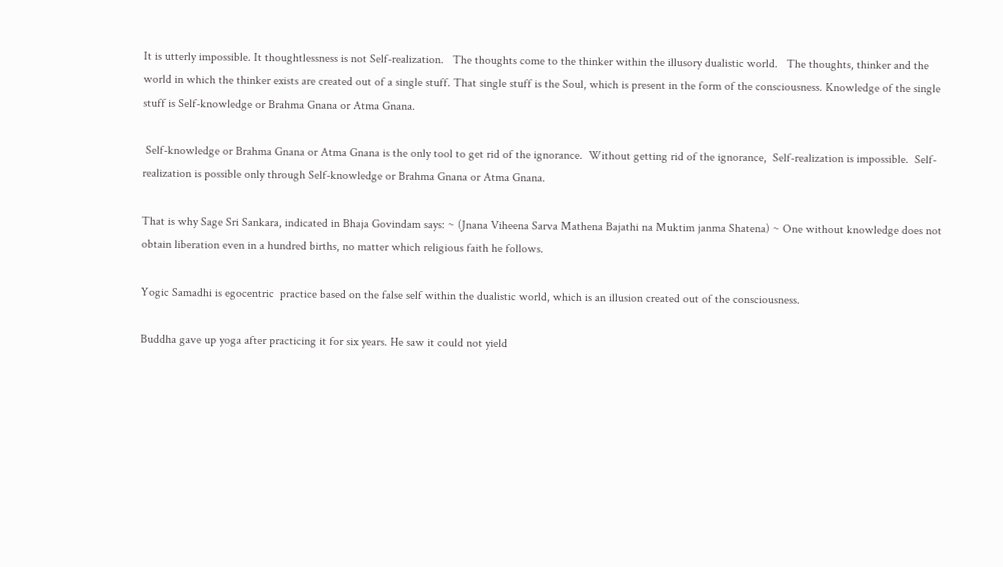It is utterly impossible. It thoughtlessness is not Self-realization.   The thoughts come to the thinker within the illusory dualistic world.   The thoughts, thinker and the world in which the thinker exists are created out of a single stuff. That single stuff is the Soul, which is present in the form of the consciousness. Knowledge of the single stuff is Self-knowledge or Brahma Gnana or Atma Gnana.

 Self-knowledge or Brahma Gnana or Atma Gnana is the only tool to get rid of the ignorance.  Without getting rid of the ignorance,  Self-realization is impossible.  Self-realization is possible only through Self-knowledge or Brahma Gnana or Atma Gnana.

That is why Sage Sri Sankara, indicated in Bhaja Govindam says: ~ (Jnana Viheena Sarva Mathena Bajathi na Muktim janma Shatena) ~ One without knowledge does not obtain liberation even in a hundred births, no matter which religious faith he follows.

Yogic Samadhi is egocentric  practice based on the false self within the dualistic world, which is an illusion created out of the consciousness.

Buddha gave up yoga after practicing it for six years. He saw it could not yield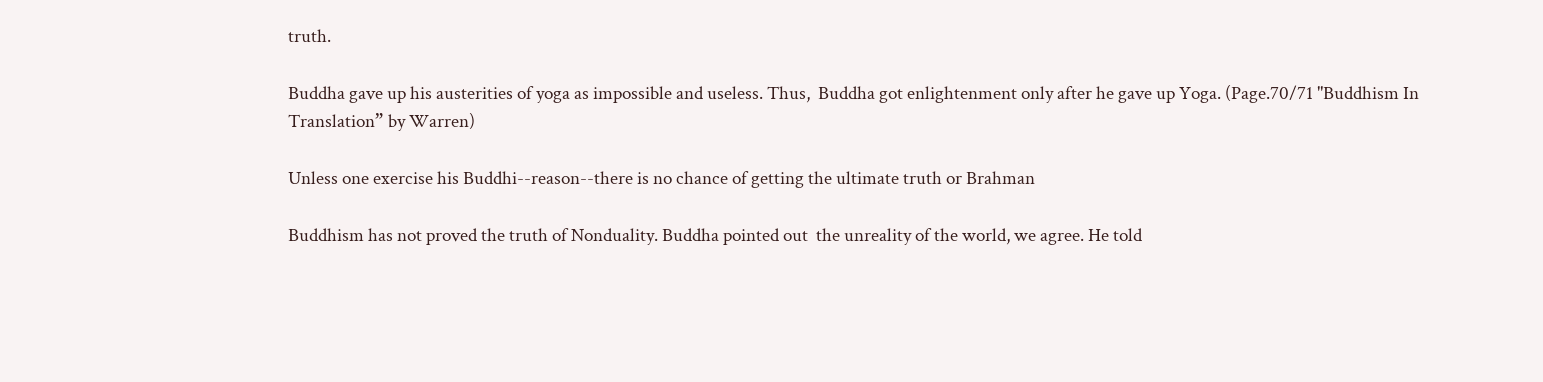truth.

Buddha gave up his austerities of yoga as impossible and useless. Thus,  Buddha got enlightenment only after he gave up Yoga. (Page.70/71 "Buddhism In Translation” by Warren)

Unless one exercise his Buddhi--reason--there is no chance of getting the ultimate truth or Brahman

Buddhism has not proved the truth of Nonduality. Buddha pointed out  the unreality of the world, we agree. He told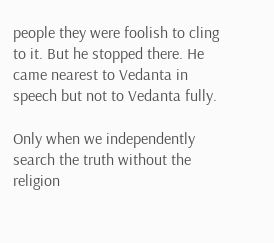people they were foolish to cling to it. But he stopped there. He came nearest to Vedanta in speech but not to Vedanta fully.

Only when we independently search the truth without the religion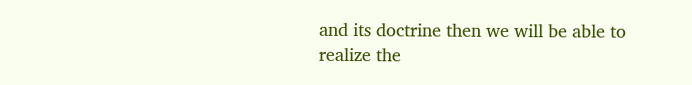and its doctrine then we will be able to realize the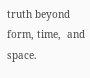truth beyond form, time,  and space.